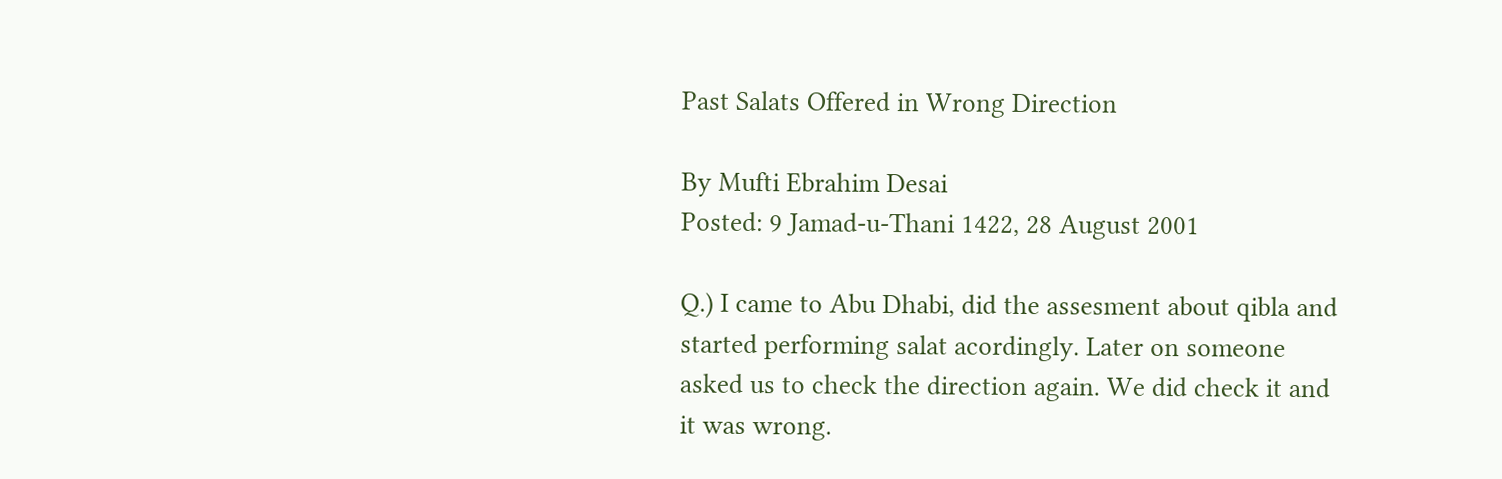Past Salats Offered in Wrong Direction

By Mufti Ebrahim Desai
Posted: 9 Jamad-u-Thani 1422, 28 August 2001

Q.) I came to Abu Dhabi, did the assesment about qibla and started performing salat acordingly. Later on someone asked us to check the direction again. We did check it and it was wrong.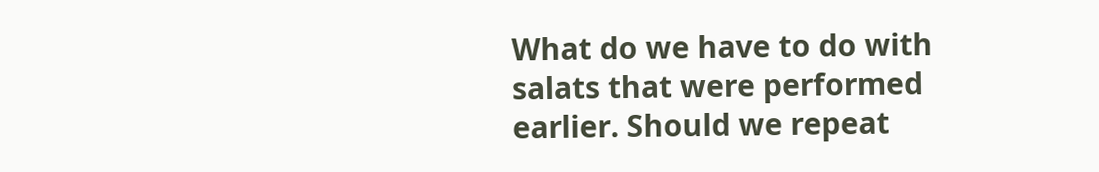What do we have to do with salats that were performed earlier. Should we repeat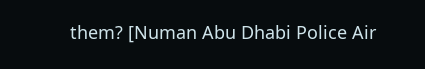them? [Numan Abu Dhabi Police Air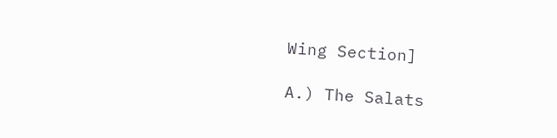Wing Section]

A.) The Salats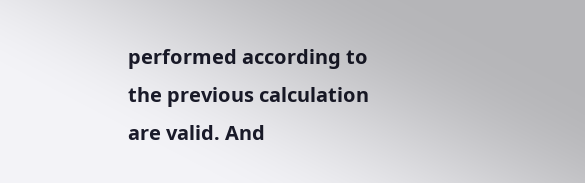performed according to the previous calculation are valid. And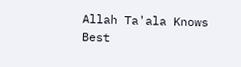Allah Ta'ala Knows Best